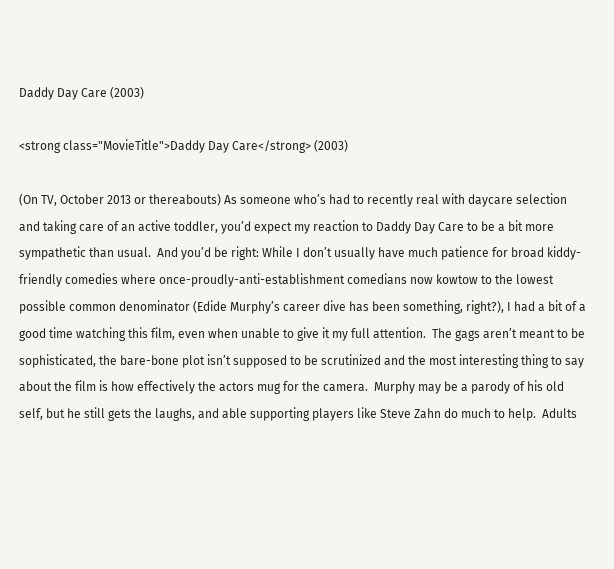Daddy Day Care (2003)

<strong class="MovieTitle">Daddy Day Care</strong> (2003)

(On TV, October 2013 or thereabouts) As someone who’s had to recently real with daycare selection and taking care of an active toddler, you’d expect my reaction to Daddy Day Care to be a bit more sympathetic than usual.  And you’d be right: While I don’t usually have much patience for broad kiddy-friendly comedies where once-proudly-anti-establishment comedians now kowtow to the lowest possible common denominator (Edide Murphy’s career dive has been something, right?), I had a bit of a good time watching this film, even when unable to give it my full attention.  The gags aren’t meant to be sophisticated, the bare-bone plot isn’t supposed to be scrutinized and the most interesting thing to say about the film is how effectively the actors mug for the camera.  Murphy may be a parody of his old self, but he still gets the laughs, and able supporting players like Steve Zahn do much to help.  Adults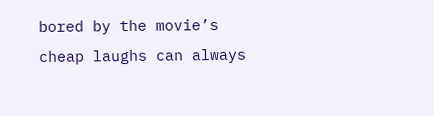bored by the movie’s cheap laughs can always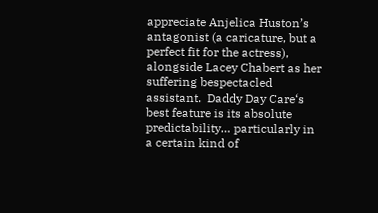appreciate Anjelica Huston’s antagonist (a caricature, but a perfect fit for the actress), alongside Lacey Chabert as her suffering bespectacled assistant.  Daddy Day Care‘s best feature is its absolute predictability… particularly in a certain kind of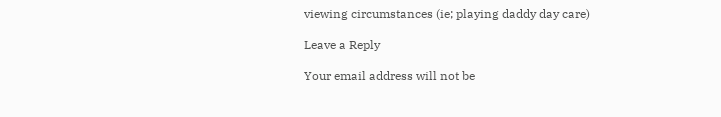viewing circumstances (ie; playing daddy day care)

Leave a Reply

Your email address will not be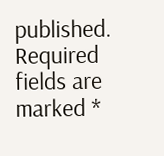published. Required fields are marked *